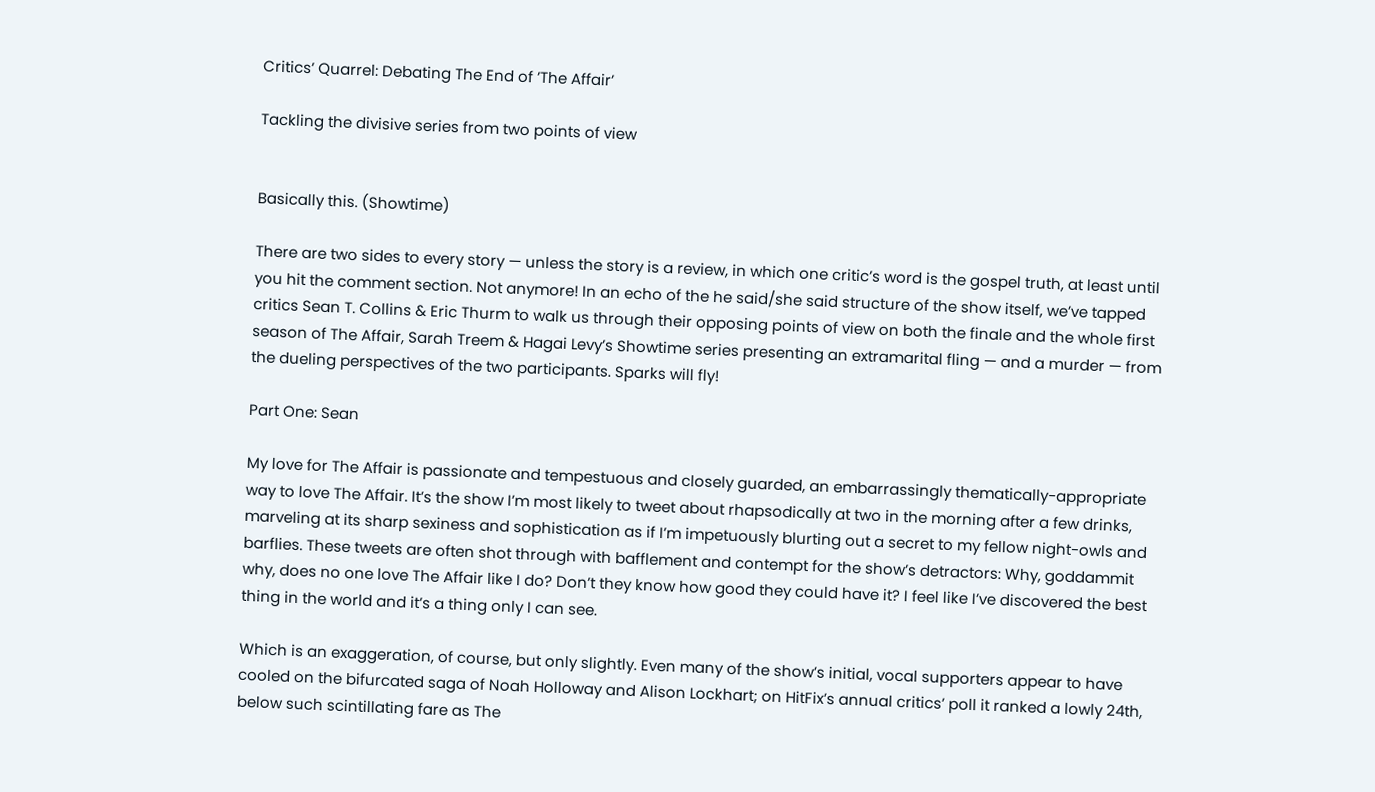Critics’ Quarrel: Debating The End of ’The Affair’

Tackling the divisive series from two points of view


Basically this. (Showtime)

There are two sides to every story — unless the story is a review, in which one critic’s word is the gospel truth, at least until you hit the comment section. Not anymore! In an echo of the he said/she said structure of the show itself, we’ve tapped critics Sean T. Collins & Eric Thurm to walk us through their opposing points of view on both the finale and the whole first season of The Affair, Sarah Treem & Hagai Levy’s Showtime series presenting an extramarital fling — and a murder — from the dueling perspectives of the two participants. Sparks will fly!

Part One: Sean

My love for The Affair is passionate and tempestuous and closely guarded, an embarrassingly thematically-appropriate way to love The Affair. It’s the show I’m most likely to tweet about rhapsodically at two in the morning after a few drinks, marveling at its sharp sexiness and sophistication as if I’m impetuously blurting out a secret to my fellow night-owls and barflies. These tweets are often shot through with bafflement and contempt for the show’s detractors: Why, goddammit why, does no one love The Affair like I do? Don’t they know how good they could have it? I feel like I’ve discovered the best thing in the world and it’s a thing only I can see.

Which is an exaggeration, of course, but only slightly. Even many of the show’s initial, vocal supporters appear to have cooled on the bifurcated saga of Noah Holloway and Alison Lockhart; on HitFix’s annual critics’ poll it ranked a lowly 24th, below such scintillating fare as The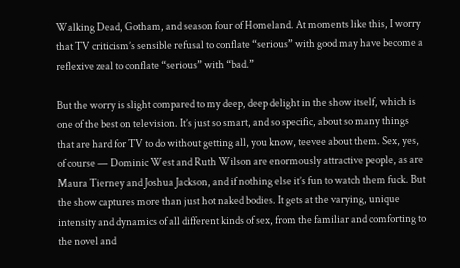Walking Dead, Gotham, and season four of Homeland. At moments like this, I worry that TV criticism’s sensible refusal to conflate “serious” with good may have become a reflexive zeal to conflate “serious” with “bad.”

But the worry is slight compared to my deep, deep delight in the show itself, which is one of the best on television. It’s just so smart, and so specific, about so many things that are hard for TV to do without getting all, you know, teevee about them. Sex, yes, of course — Dominic West and Ruth Wilson are enormously attractive people, as are Maura Tierney and Joshua Jackson, and if nothing else it’s fun to watch them fuck. But the show captures more than just hot naked bodies. It gets at the varying, unique intensity and dynamics of all different kinds of sex, from the familiar and comforting to the novel and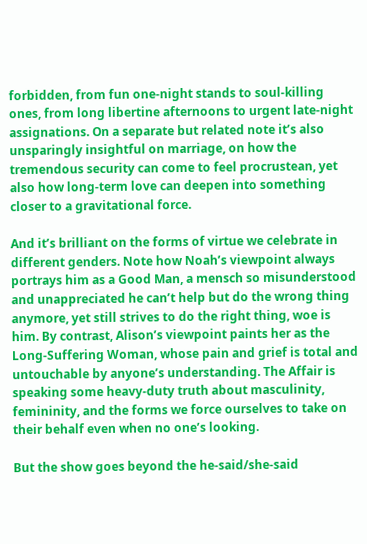forbidden, from fun one-night stands to soul-killing ones, from long libertine afternoons to urgent late-night assignations. On a separate but related note it’s also unsparingly insightful on marriage, on how the tremendous security can come to feel procrustean, yet also how long-term love can deepen into something closer to a gravitational force.

And it’s brilliant on the forms of virtue we celebrate in different genders. Note how Noah’s viewpoint always portrays him as a Good Man, a mensch so misunderstood and unappreciated he can’t help but do the wrong thing anymore, yet still strives to do the right thing, woe is him. By contrast, Alison’s viewpoint paints her as the Long-Suffering Woman, whose pain and grief is total and untouchable by anyone’s understanding. The Affair is speaking some heavy-duty truth about masculinity, femininity, and the forms we force ourselves to take on their behalf even when no one’s looking.

But the show goes beyond the he-said/she-said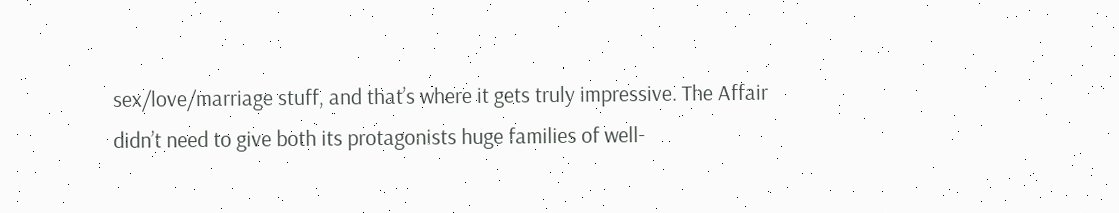sex/love/marriage stuff, and that’s where it gets truly impressive. The Affair didn’t need to give both its protagonists huge families of well-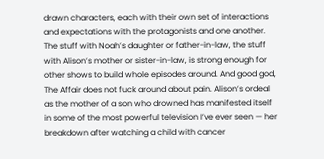drawn characters, each with their own set of interactions and expectations with the protagonists and one another. The stuff with Noah’s daughter or father-in-law, the stuff with Alison’s mother or sister-in-law, is strong enough for other shows to build whole episodes around. And good god, The Affair does not fuck around about pain. Alison’s ordeal as the mother of a son who drowned has manifested itself in some of the most powerful television I’ve ever seen — her breakdown after watching a child with cancer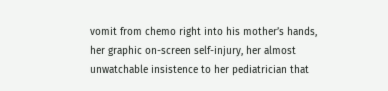vomit from chemo right into his mother’s hands, her graphic on-screen self-injury, her almost unwatchable insistence to her pediatrician that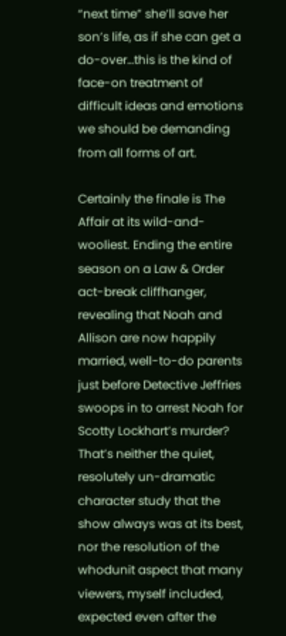“next time” she’ll save her son’s life, as if she can get a do-over…this is the kind of face-on treatment of difficult ideas and emotions we should be demanding from all forms of art.

Certainly the finale is The Affair at its wild-and-wooliest. Ending the entire season on a Law & Order act-break cliffhanger, revealing that Noah and Allison are now happily married, well-to-do parents just before Detective Jeffries swoops in to arrest Noah for Scotty Lockhart’s murder? That’s neither the quiet, resolutely un-dramatic character study that the show always was at its best, nor the resolution of the whodunit aspect that many viewers, myself included, expected even after the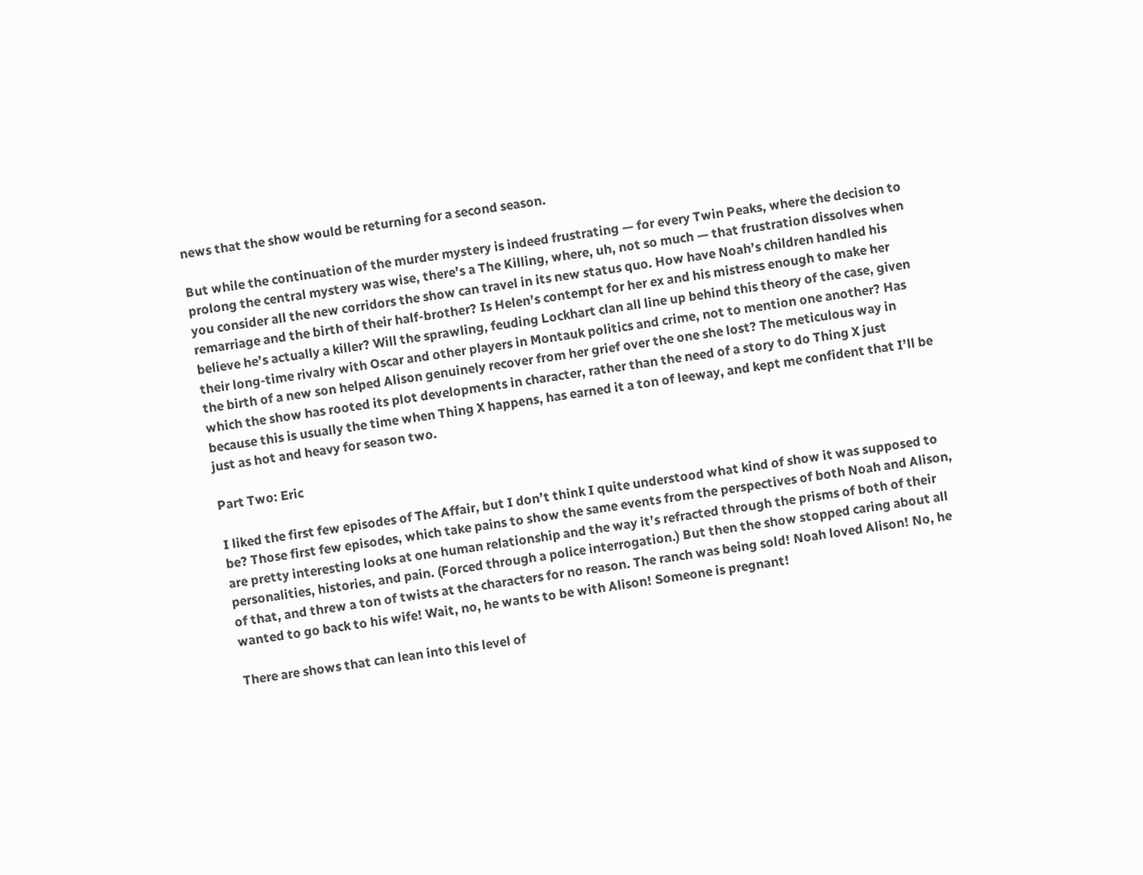news that the show would be returning for a second season.

But while the continuation of the murder mystery is indeed frustrating — for every Twin Peaks, where the decision to prolong the central mystery was wise, there’s a The Killing, where, uh, not so much — that frustration dissolves when you consider all the new corridors the show can travel in its new status quo. How have Noah’s children handled his remarriage and the birth of their half-brother? Is Helen’s contempt for her ex and his mistress enough to make her believe he’s actually a killer? Will the sprawling, feuding Lockhart clan all line up behind this theory of the case, given their long-time rivalry with Oscar and other players in Montauk politics and crime, not to mention one another? Has the birth of a new son helped Alison genuinely recover from her grief over the one she lost? The meticulous way in which the show has rooted its plot developments in character, rather than the need of a story to do Thing X just because this is usually the time when Thing X happens, has earned it a ton of leeway, and kept me confident that I’ll be just as hot and heavy for season two.

Part Two: Eric

I liked the first few episodes of The Affair, but I don’t think I quite understood what kind of show it was supposed to be? Those first few episodes, which take pains to show the same events from the perspectives of both Noah and Alison, are pretty interesting looks at one human relationship and the way it’s refracted through the prisms of both of their personalities, histories, and pain. (Forced through a police interrogation.) But then the show stopped caring about all of that, and threw a ton of twists at the characters for no reason. The ranch was being sold! Noah loved Alison! No, he wanted to go back to his wife! Wait, no, he wants to be with Alison! Someone is pregnant!

There are shows that can lean into this level of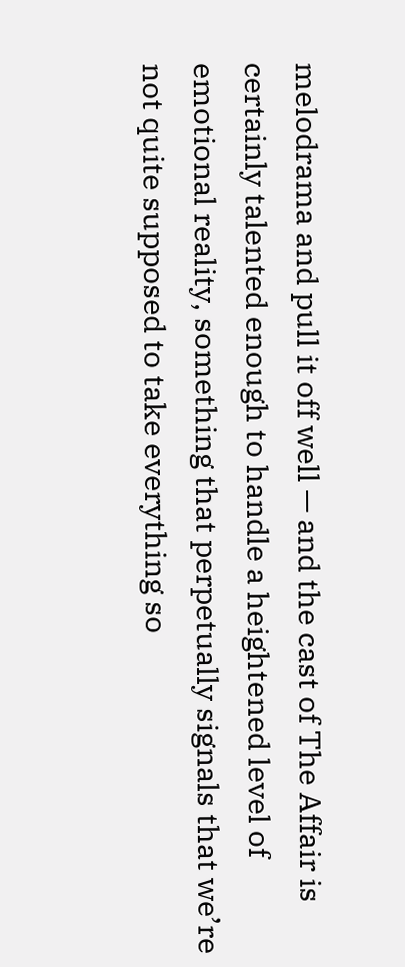melodrama and pull it off well — and the cast of The Affair is certainly talented enough to handle a heightened level of emotional reality, something that perpetually signals that we’re not quite supposed to take everything so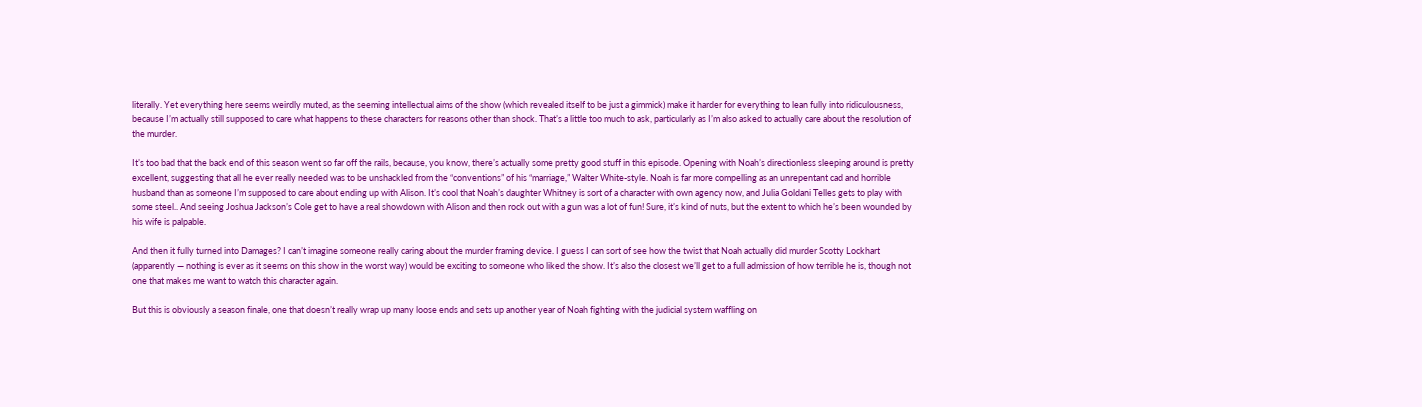literally. Yet everything here seems weirdly muted, as the seeming intellectual aims of the show (which revealed itself to be just a gimmick) make it harder for everything to lean fully into ridiculousness, because I’m actually still supposed to care what happens to these characters for reasons other than shock. That’s a little too much to ask, particularly as I’m also asked to actually care about the resolution of the murder.

It’s too bad that the back end of this season went so far off the rails, because, you know, there’s actually some pretty good stuff in this episode. Opening with Noah’s directionless sleeping around is pretty excellent, suggesting that all he ever really needed was to be unshackled from the “conventions” of his “marriage,” Walter White-style. Noah is far more compelling as an unrepentant cad and horrible husband than as someone I’m supposed to care about ending up with Alison. It’s cool that Noah’s daughter Whitney is sort of a character with own agency now, and Julia Goldani Telles gets to play with some steel.. And seeing Joshua Jackson’s Cole get to have a real showdown with Alison and then rock out with a gun was a lot of fun! Sure, it’s kind of nuts, but the extent to which he’s been wounded by his wife is palpable.

And then it fully turned into Damages? I can’t imagine someone really caring about the murder framing device. I guess I can sort of see how the twist that Noah actually did murder Scotty Lockhart (apparently — nothing is ever as it seems on this show in the worst way) would be exciting to someone who liked the show. It’s also the closest we’ll get to a full admission of how terrible he is, though not one that makes me want to watch this character again.

But this is obviously a season finale, one that doesn’t really wrap up many loose ends and sets up another year of Noah fighting with the judicial system waffling on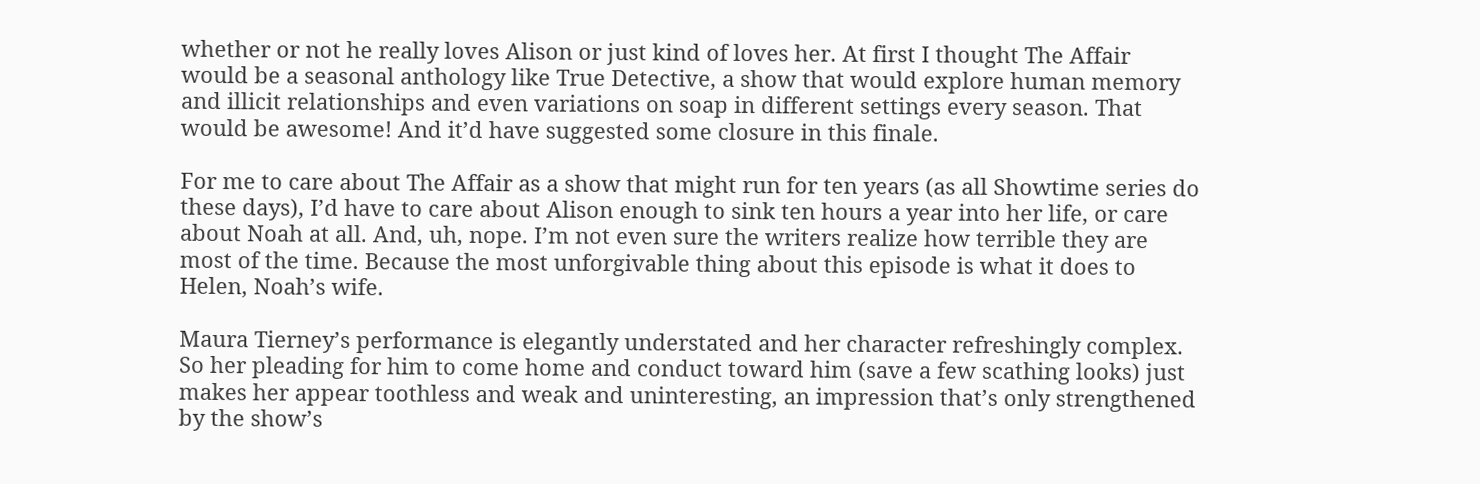whether or not he really loves Alison or just kind of loves her. At first I thought The Affair would be a seasonal anthology like True Detective, a show that would explore human memory and illicit relationships and even variations on soap in different settings every season. That would be awesome! And it’d have suggested some closure in this finale.

For me to care about The Affair as a show that might run for ten years (as all Showtime series do these days), I’d have to care about Alison enough to sink ten hours a year into her life, or care about Noah at all. And, uh, nope. I’m not even sure the writers realize how terrible they are most of the time. Because the most unforgivable thing about this episode is what it does to Helen, Noah’s wife.

Maura Tierney’s performance is elegantly understated and her character refreshingly complex. So her pleading for him to come home and conduct toward him (save a few scathing looks) just makes her appear toothless and weak and uninteresting, an impression that’s only strengthened by the show’s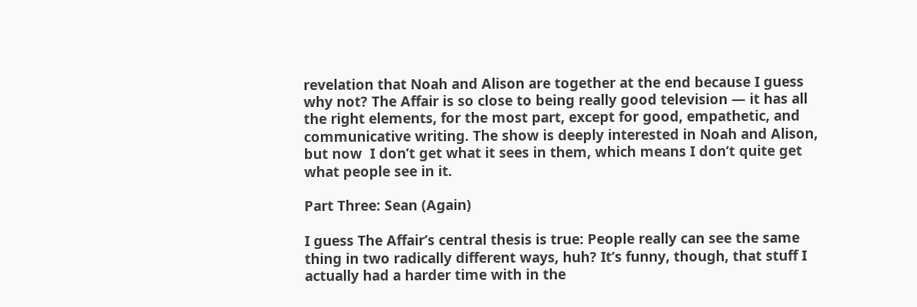revelation that Noah and Alison are together at the end because I guess why not? The Affair is so close to being really good television — it has all the right elements, for the most part, except for good, empathetic, and communicative writing. The show is deeply interested in Noah and Alison, but now  I don’t get what it sees in them, which means I don’t quite get what people see in it.

Part Three: Sean (Again)

I guess The Affair’s central thesis is true: People really can see the same thing in two radically different ways, huh? It’s funny, though, that stuff I actually had a harder time with in the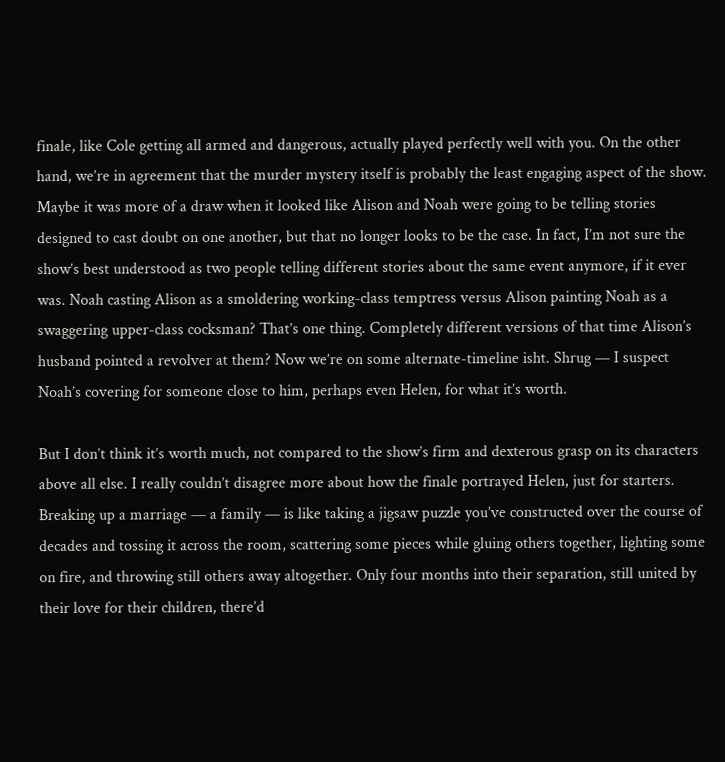finale, like Cole getting all armed and dangerous, actually played perfectly well with you. On the other hand, we’re in agreement that the murder mystery itself is probably the least engaging aspect of the show. Maybe it was more of a draw when it looked like Alison and Noah were going to be telling stories designed to cast doubt on one another, but that no longer looks to be the case. In fact, I’m not sure the show’s best understood as two people telling different stories about the same event anymore, if it ever was. Noah casting Alison as a smoldering working-class temptress versus Alison painting Noah as a swaggering upper-class cocksman? That’s one thing. Completely different versions of that time Alison’s husband pointed a revolver at them? Now we’re on some alternate-timeline isht. Shrug — I suspect Noah’s covering for someone close to him, perhaps even Helen, for what it’s worth.

But I don’t think it’s worth much, not compared to the show’s firm and dexterous grasp on its characters above all else. I really couldn’t disagree more about how the finale portrayed Helen, just for starters. Breaking up a marriage — a family — is like taking a jigsaw puzzle you’ve constructed over the course of decades and tossing it across the room, scattering some pieces while gluing others together, lighting some on fire, and throwing still others away altogether. Only four months into their separation, still united by their love for their children, there’d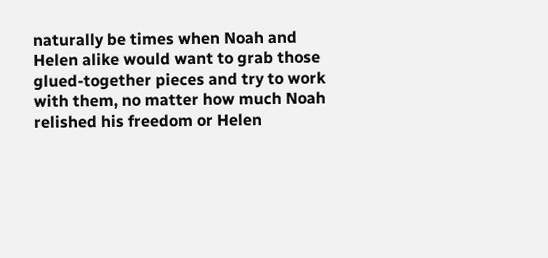naturally be times when Noah and Helen alike would want to grab those glued-together pieces and try to work with them, no matter how much Noah relished his freedom or Helen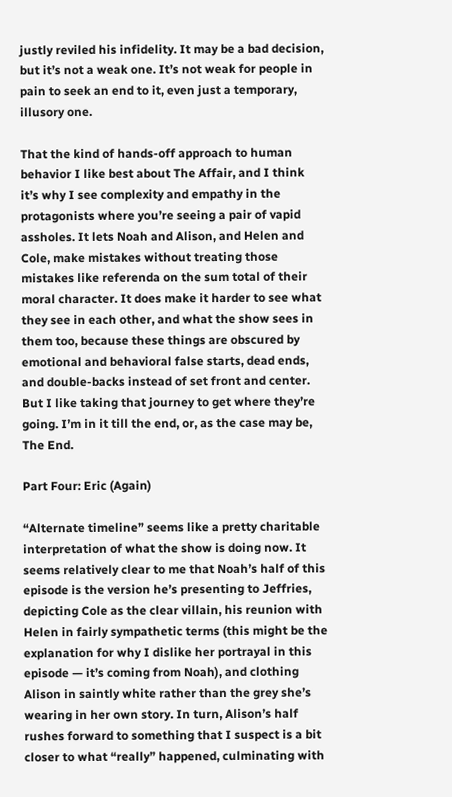justly reviled his infidelity. It may be a bad decision, but it’s not a weak one. It’s not weak for people in pain to seek an end to it, even just a temporary, illusory one.

That the kind of hands-off approach to human behavior I like best about The Affair, and I think it’s why I see complexity and empathy in the protagonists where you’re seeing a pair of vapid assholes. It lets Noah and Alison, and Helen and Cole, make mistakes without treating those mistakes like referenda on the sum total of their moral character. It does make it harder to see what they see in each other, and what the show sees in them too, because these things are obscured by emotional and behavioral false starts, dead ends, and double-backs instead of set front and center. But I like taking that journey to get where they’re going. I’m in it till the end, or, as the case may be, The End.

Part Four: Eric (Again)

“Alternate timeline” seems like a pretty charitable interpretation of what the show is doing now. It seems relatively clear to me that Noah’s half of this episode is the version he’s presenting to Jeffries, depicting Cole as the clear villain, his reunion with Helen in fairly sympathetic terms (this might be the explanation for why I dislike her portrayal in this episode — it’s coming from Noah), and clothing Alison in saintly white rather than the grey she’s wearing in her own story. In turn, Alison’s half rushes forward to something that I suspect is a bit closer to what “really” happened, culminating with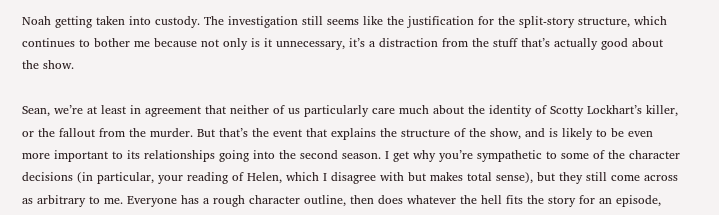Noah getting taken into custody. The investigation still seems like the justification for the split-story structure, which continues to bother me because not only is it unnecessary, it’s a distraction from the stuff that’s actually good about the show.

Sean, we’re at least in agreement that neither of us particularly care much about the identity of Scotty Lockhart’s killer, or the fallout from the murder. But that’s the event that explains the structure of the show, and is likely to be even more important to its relationships going into the second season. I get why you’re sympathetic to some of the character decisions (in particular, your reading of Helen, which I disagree with but makes total sense), but they still come across as arbitrary to me. Everyone has a rough character outline, then does whatever the hell fits the story for an episode,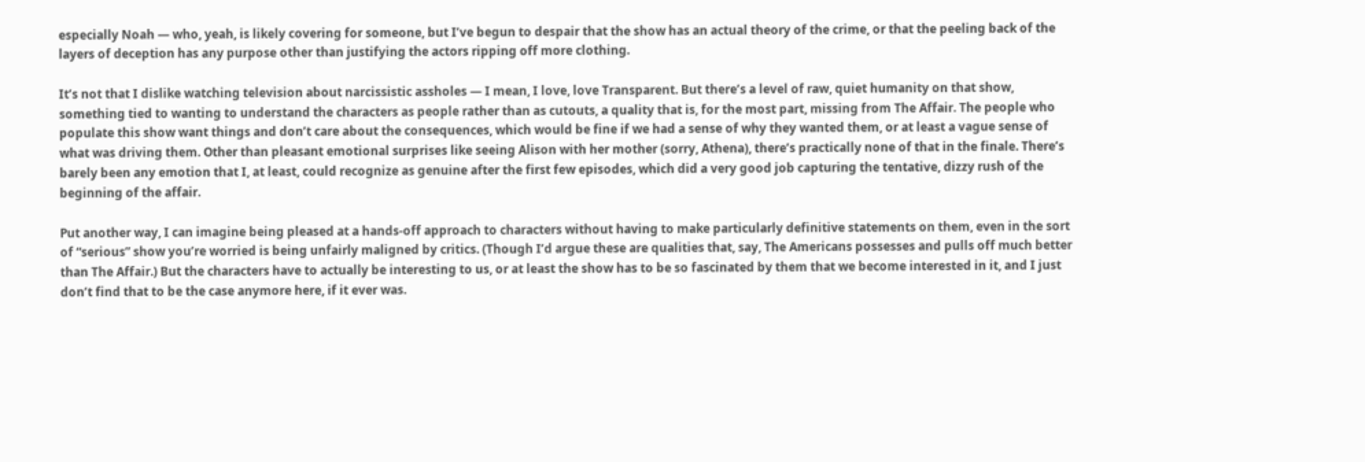especially Noah — who, yeah, is likely covering for someone, but I’ve begun to despair that the show has an actual theory of the crime, or that the peeling back of the layers of deception has any purpose other than justifying the actors ripping off more clothing.

It’s not that I dislike watching television about narcissistic assholes — I mean, I love, love Transparent. But there’s a level of raw, quiet humanity on that show, something tied to wanting to understand the characters as people rather than as cutouts, a quality that is, for the most part, missing from The Affair. The people who populate this show want things and don’t care about the consequences, which would be fine if we had a sense of why they wanted them, or at least a vague sense of what was driving them. Other than pleasant emotional surprises like seeing Alison with her mother (sorry, Athena), there’s practically none of that in the finale. There’s barely been any emotion that I, at least, could recognize as genuine after the first few episodes, which did a very good job capturing the tentative, dizzy rush of the beginning of the affair.

Put another way, I can imagine being pleased at a hands-off approach to characters without having to make particularly definitive statements on them, even in the sort of “serious” show you’re worried is being unfairly maligned by critics. (Though I’d argue these are qualities that, say, The Americans possesses and pulls off much better than The Affair.) But the characters have to actually be interesting to us, or at least the show has to be so fascinated by them that we become interested in it, and I just don’t find that to be the case anymore here, if it ever was.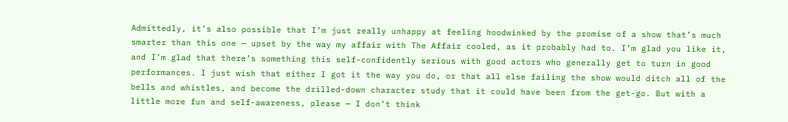Admittedly, it’s also possible that I’m just really unhappy at feeling hoodwinked by the promise of a show that’s much smarter than this one — upset by the way my affair with The Affair cooled, as it probably had to. I’m glad you like it, and I’m glad that there’s something this self-confidently serious with good actors who generally get to turn in good performances. I just wish that either I got it the way you do, or that all else failing the show would ditch all of the bells and whistles, and become the drilled-down character study that it could have been from the get-go. But with a little more fun and self-awareness, please — I don’t think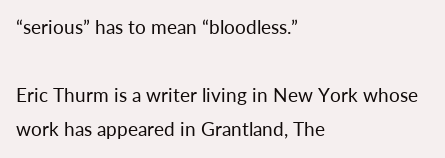“serious” has to mean “bloodless.”

Eric Thurm is a writer living in New York whose work has appeared in Grantland, The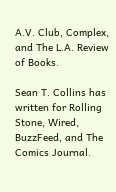A.V. Club, Complex, and The L.A. Review of Books.

Sean T. Collins has written for Rolling Stone, Wired, BuzzFeed, and The Comics Journal.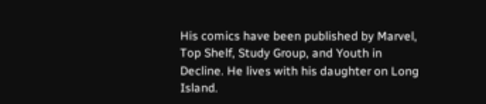His comics have been published by Marvel, Top Shelf, Study Group, and Youth in Decline. He lives with his daughter on Long Island.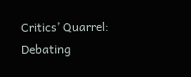Critics’ Quarrel: Debating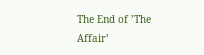The End of ’The Affair’